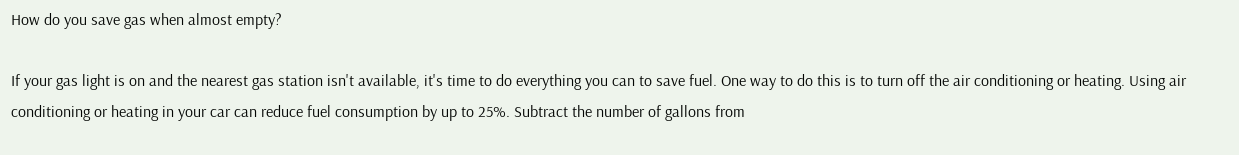How do you save gas when almost empty?

If your gas light is on and the nearest gas station isn't available, it's time to do everything you can to save fuel. One way to do this is to turn off the air conditioning or heating. Using air conditioning or heating in your car can reduce fuel consumption by up to 25%. Subtract the number of gallons from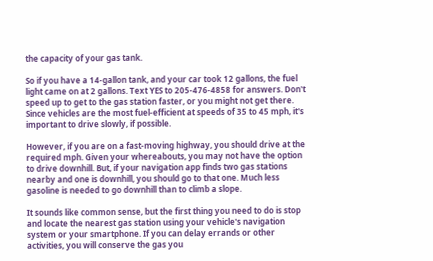the capacity of your gas tank.

So if you have a 14-gallon tank, and your car took 12 gallons, the fuel light came on at 2 gallons. Text YES to 205-476-4858 for answers. Don't speed up to get to the gas station faster, or you might not get there. Since vehicles are the most fuel-efficient at speeds of 35 to 45 mph, it's important to drive slowly, if possible.

However, if you are on a fast-moving highway, you should drive at the required mph. Given your whereabouts, you may not have the option to drive downhill. But, if your navigation app finds two gas stations nearby and one is downhill, you should go to that one. Much less gasoline is needed to go downhill than to climb a slope.

It sounds like common sense, but the first thing you need to do is stop and locate the nearest gas station using your vehicle's navigation system or your smartphone. If you can delay errands or other activities, you will conserve the gas you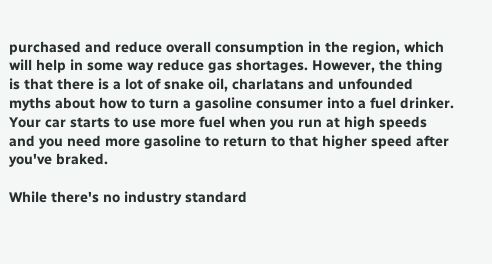purchased and reduce overall consumption in the region, which will help in some way reduce gas shortages. However, the thing is that there is a lot of snake oil, charlatans and unfounded myths about how to turn a gasoline consumer into a fuel drinker. Your car starts to use more fuel when you run at high speeds and you need more gasoline to return to that higher speed after you've braked.

While there's no industry standard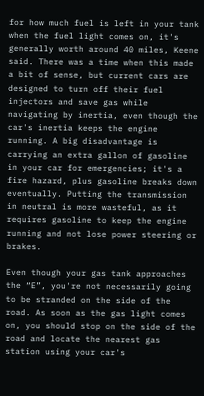for how much fuel is left in your tank when the fuel light comes on, it's generally worth around 40 miles, Keene said. There was a time when this made a bit of sense, but current cars are designed to turn off their fuel injectors and save gas while navigating by inertia, even though the car's inertia keeps the engine running. A big disadvantage is carrying an extra gallon of gasoline in your car for emergencies; it's a fire hazard, plus gasoline breaks down eventually. Putting the transmission in neutral is more wasteful, as it requires gasoline to keep the engine running and not lose power steering or brakes.

Even though your gas tank approaches the “E”, you're not necessarily going to be stranded on the side of the road. As soon as the gas light comes on, you should stop on the side of the road and locate the nearest gas station using your car's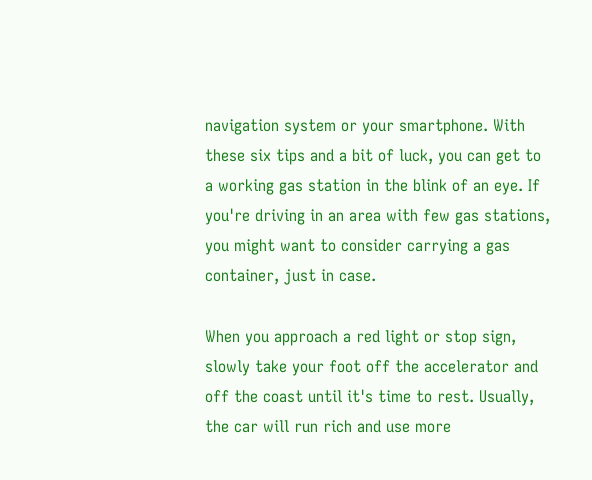navigation system or your smartphone. With these six tips and a bit of luck, you can get to a working gas station in the blink of an eye. If you're driving in an area with few gas stations, you might want to consider carrying a gas container, just in case.

When you approach a red light or stop sign, slowly take your foot off the accelerator and off the coast until it's time to rest. Usually, the car will run rich and use more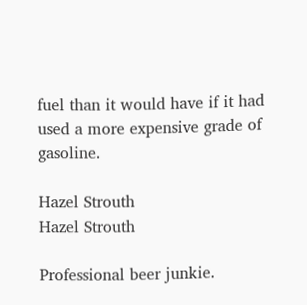fuel than it would have if it had used a more expensive grade of gasoline.

Hazel Strouth
Hazel Strouth

Professional beer junkie.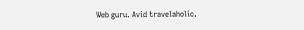Web guru. Avid travelaholic.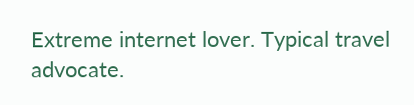Extreme internet lover. Typical travel advocate.